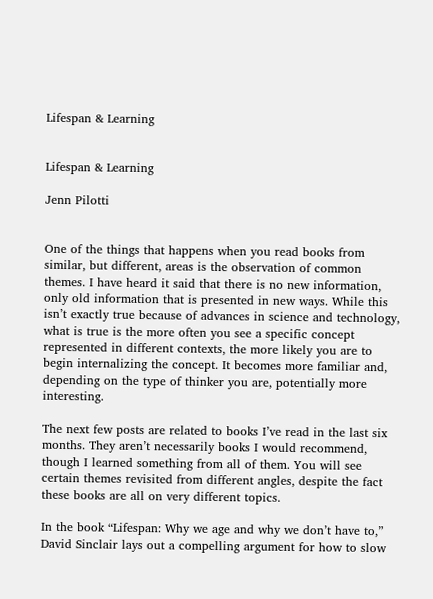Lifespan & Learning


Lifespan & Learning

Jenn Pilotti


One of the things that happens when you read books from similar, but different, areas is the observation of common themes. I have heard it said that there is no new information, only old information that is presented in new ways. While this isn’t exactly true because of advances in science and technology, what is true is the more often you see a specific concept represented in different contexts, the more likely you are to begin internalizing the concept. It becomes more familiar and, depending on the type of thinker you are, potentially more interesting.

The next few posts are related to books I’ve read in the last six months. They aren’t necessarily books I would recommend, though I learned something from all of them. You will see certain themes revisited from different angles, despite the fact these books are all on very different topics.

In the book “Lifespan: Why we age and why we don’t have to,” David Sinclair lays out a compelling argument for how to slow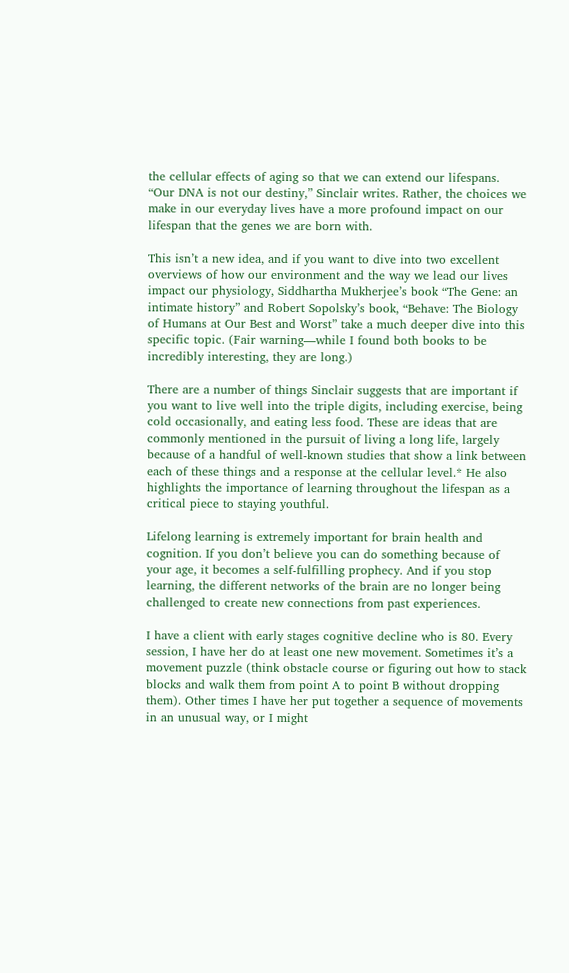the cellular effects of aging so that we can extend our lifespans. “Our DNA is not our destiny,” Sinclair writes. Rather, the choices we make in our everyday lives have a more profound impact on our lifespan that the genes we are born with.

This isn’t a new idea, and if you want to dive into two excellent overviews of how our environment and the way we lead our lives impact our physiology, Siddhartha Mukherjee’s book “The Gene: an intimate history” and Robert Sopolsky’s book, “Behave: The Biology of Humans at Our Best and Worst” take a much deeper dive into this specific topic. (Fair warning—while I found both books to be incredibly interesting, they are long.)

There are a number of things Sinclair suggests that are important if you want to live well into the triple digits, including exercise, being cold occasionally, and eating less food. These are ideas that are commonly mentioned in the pursuit of living a long life, largely because of a handful of well-known studies that show a link between each of these things and a response at the cellular level.* He also highlights the importance of learning throughout the lifespan as a critical piece to staying youthful.

Lifelong learning is extremely important for brain health and cognition. If you don’t believe you can do something because of your age, it becomes a self-fulfilling prophecy. And if you stop learning, the different networks of the brain are no longer being challenged to create new connections from past experiences.

I have a client with early stages cognitive decline who is 80. Every session, I have her do at least one new movement. Sometimes it’s a movement puzzle (think obstacle course or figuring out how to stack blocks and walk them from point A to point B without dropping them). Other times I have her put together a sequence of movements in an unusual way, or I might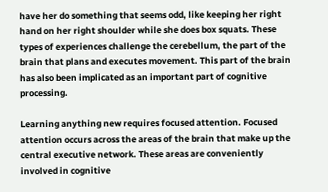have her do something that seems odd, like keeping her right hand on her right shoulder while she does box squats. These types of experiences challenge the cerebellum, the part of the brain that plans and executes movement. This part of the brain has also been implicated as an important part of cognitive processing.

Learning anything new requires focused attention. Focused attention occurs across the areas of the brain that make up the central executive network. These areas are conveniently involved in cognitive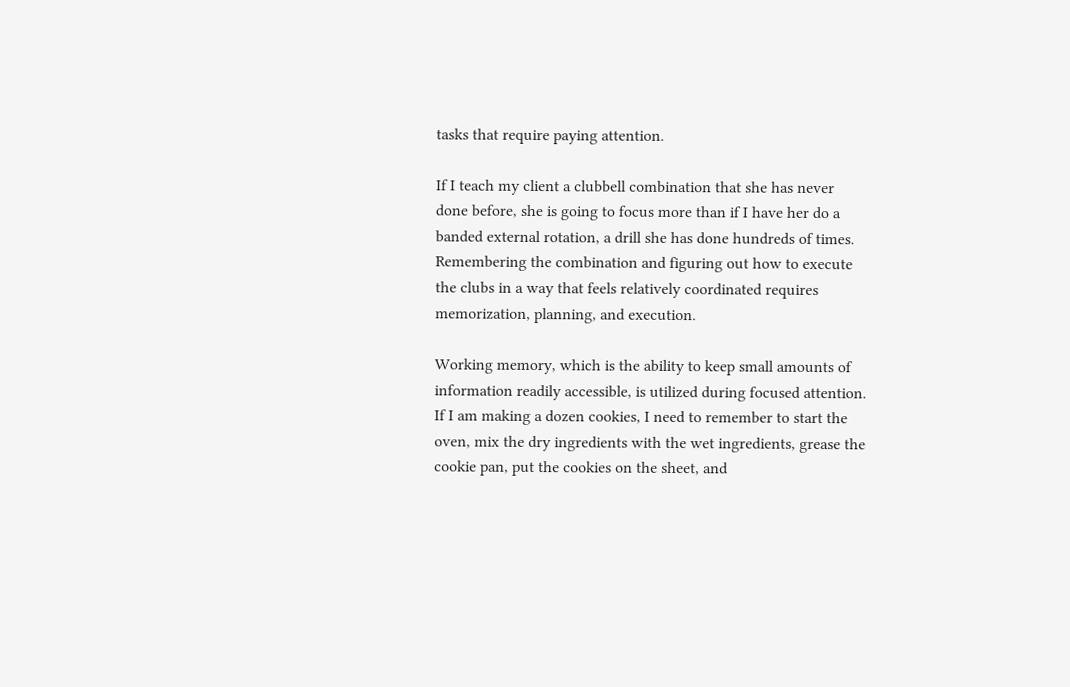tasks that require paying attention.

If I teach my client a clubbell combination that she has never done before, she is going to focus more than if I have her do a banded external rotation, a drill she has done hundreds of times. Remembering the combination and figuring out how to execute the clubs in a way that feels relatively coordinated requires memorization, planning, and execution.

Working memory, which is the ability to keep small amounts of information readily accessible, is utilized during focused attention. If I am making a dozen cookies, I need to remember to start the oven, mix the dry ingredients with the wet ingredients, grease the cookie pan, put the cookies on the sheet, and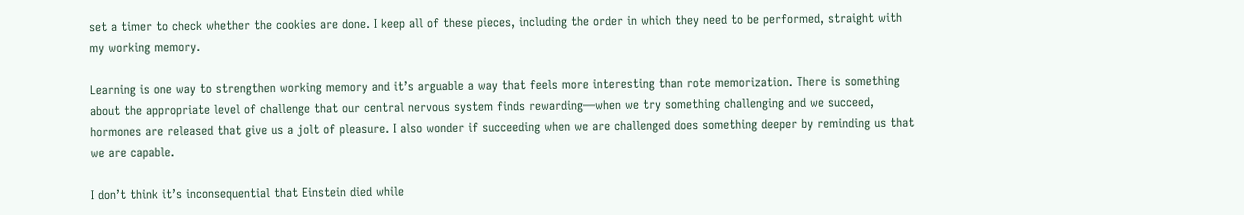set a timer to check whether the cookies are done. I keep all of these pieces, including the order in which they need to be performed, straight with my working memory.

Learning is one way to strengthen working memory and it’s arguable a way that feels more interesting than rote memorization. There is something about the appropriate level of challenge that our central nervous system finds rewarding—when we try something challenging and we succeed, hormones are released that give us a jolt of pleasure. I also wonder if succeeding when we are challenged does something deeper by reminding us that we are capable.

I don’t think it’s inconsequential that Einstein died while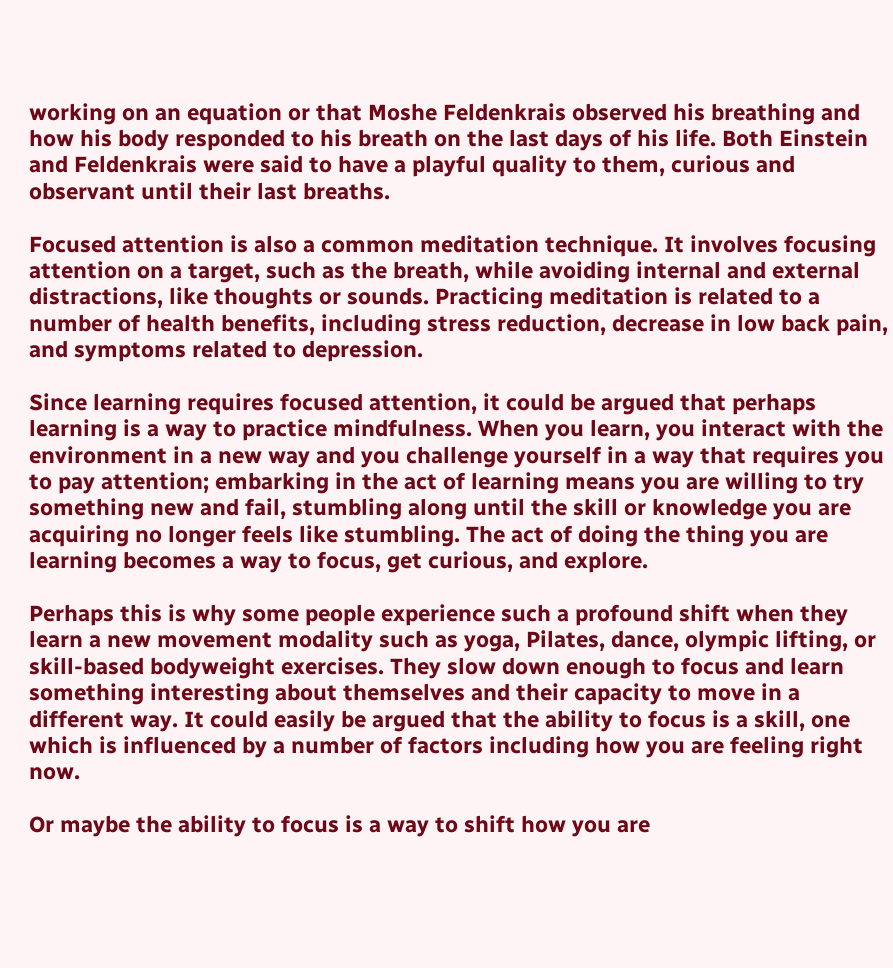working on an equation or that Moshe Feldenkrais observed his breathing and how his body responded to his breath on the last days of his life. Both Einstein and Feldenkrais were said to have a playful quality to them, curious and observant until their last breaths.

Focused attention is also a common meditation technique. It involves focusing attention on a target, such as the breath, while avoiding internal and external distractions, like thoughts or sounds. Practicing meditation is related to a number of health benefits, including stress reduction, decrease in low back pain, and symptoms related to depression.

Since learning requires focused attention, it could be argued that perhaps learning is a way to practice mindfulness. When you learn, you interact with the environment in a new way and you challenge yourself in a way that requires you to pay attention; embarking in the act of learning means you are willing to try something new and fail, stumbling along until the skill or knowledge you are acquiring no longer feels like stumbling. The act of doing the thing you are learning becomes a way to focus, get curious, and explore.

Perhaps this is why some people experience such a profound shift when they learn a new movement modality such as yoga, Pilates, dance, olympic lifting, or skill-based bodyweight exercises. They slow down enough to focus and learn something interesting about themselves and their capacity to move in a different way. It could easily be argued that the ability to focus is a skill, one which is influenced by a number of factors including how you are feeling right now.

Or maybe the ability to focus is a way to shift how you are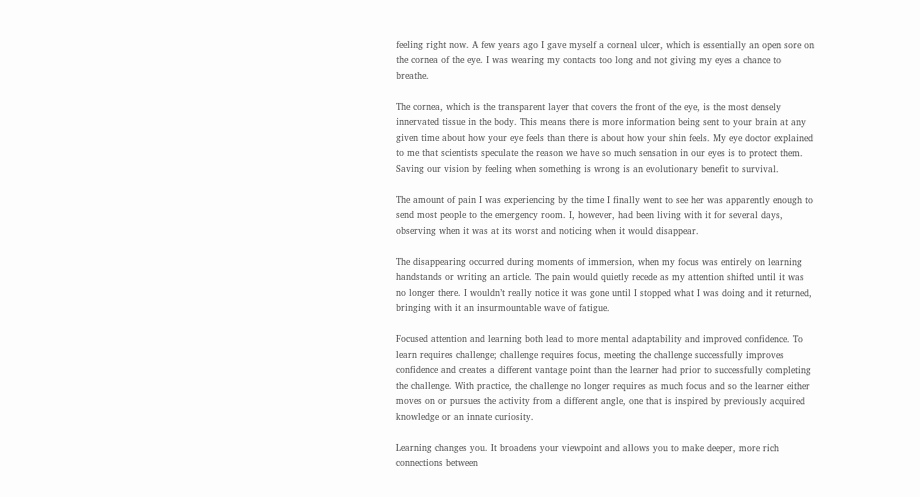feeling right now. A few years ago I gave myself a corneal ulcer, which is essentially an open sore on the cornea of the eye. I was wearing my contacts too long and not giving my eyes a chance to breathe.

The cornea, which is the transparent layer that covers the front of the eye, is the most densely innervated tissue in the body. This means there is more information being sent to your brain at any given time about how your eye feels than there is about how your shin feels. My eye doctor explained to me that scientists speculate the reason we have so much sensation in our eyes is to protect them. Saving our vision by feeling when something is wrong is an evolutionary benefit to survival.

The amount of pain I was experiencing by the time I finally went to see her was apparently enough to send most people to the emergency room. I, however, had been living with it for several days, observing when it was at its worst and noticing when it would disappear.

The disappearing occurred during moments of immersion, when my focus was entirely on learning handstands or writing an article. The pain would quietly recede as my attention shifted until it was no longer there. I wouldn’t really notice it was gone until I stopped what I was doing and it returned, bringing with it an insurmountable wave of fatigue.

Focused attention and learning both lead to more mental adaptability and improved confidence. To learn requires challenge; challenge requires focus, meeting the challenge successfully improves confidence and creates a different vantage point than the learner had prior to successfully completing the challenge. With practice, the challenge no longer requires as much focus and so the learner either moves on or pursues the activity from a different angle, one that is inspired by previously acquired knowledge or an innate curiosity.

Learning changes you. It broadens your viewpoint and allows you to make deeper, more rich connections between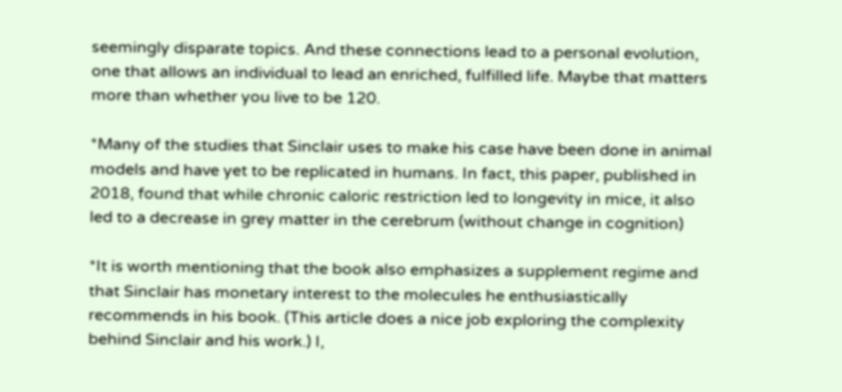seemingly disparate topics. And these connections lead to a personal evolution, one that allows an individual to lead an enriched, fulfilled life. Maybe that matters more than whether you live to be 120.

*Many of the studies that Sinclair uses to make his case have been done in animal models and have yet to be replicated in humans. In fact, this paper, published in 2018, found that while chronic caloric restriction led to longevity in mice, it also led to a decrease in grey matter in the cerebrum (without change in cognition)

*It is worth mentioning that the book also emphasizes a supplement regime and that Sinclair has monetary interest to the molecules he enthusiastically recommends in his book. (This article does a nice job exploring the complexity behind Sinclair and his work.) I,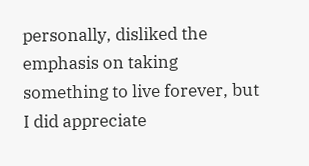personally, disliked the emphasis on taking something to live forever, but I did appreciate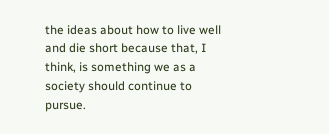the ideas about how to live well and die short because that, I think, is something we as a society should continue to pursue.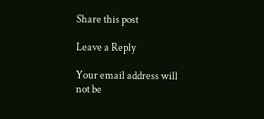Share this post

Leave a Reply

Your email address will not be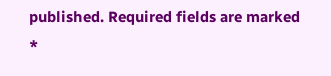published. Required fields are marked *